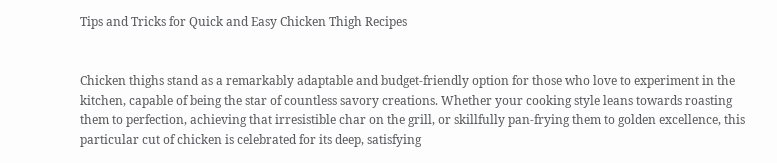Tips and Tricks for Quick and Easy Chicken Thigh Recipes


Chicken thighs stand as a remarkably adaptable and budget-friendly option for those who love to experiment in the kitchen, capable of being the star of countless savory creations. Whether your cooking style leans towards roasting them to perfection, achieving that irresistible char on the grill, or skillfully pan-frying them to golden excellence, this particular cut of chicken is celebrated for its deep, satisfying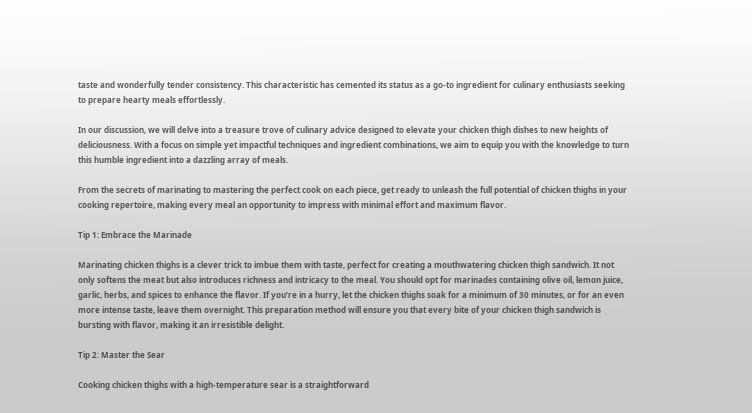taste and wonderfully tender consistency. This characteristic has cemented its status as a go-to ingredient for culinary enthusiasts seeking to prepare hearty meals effortlessly.

In our discussion, we will delve into a treasure trove of culinary advice designed to elevate your chicken thigh dishes to new heights of deliciousness. With a focus on simple yet impactful techniques and ingredient combinations, we aim to equip you with the knowledge to turn this humble ingredient into a dazzling array of meals.

From the secrets of marinating to mastering the perfect cook on each piece, get ready to unleash the full potential of chicken thighs in your cooking repertoire, making every meal an opportunity to impress with minimal effort and maximum flavor.

Tip 1: Embrace the Marinade

Marinating chicken thighs is a clever trick to imbue them with taste, perfect for creating a mouthwatering chicken thigh sandwich. It not only softens the meat but also introduces richness and intricacy to the meal. You should opt for marinades containing olive oil, lemon juice, garlic, herbs, and spices to enhance the flavor. If you’re in a hurry, let the chicken thighs soak for a minimum of 30 minutes, or for an even more intense taste, leave them overnight. This preparation method will ensure you that every bite of your chicken thigh sandwich is bursting with flavor, making it an irresistible delight.

Tip 2: Master the Sear

Cooking chicken thighs with a high-temperature sear is a straightforward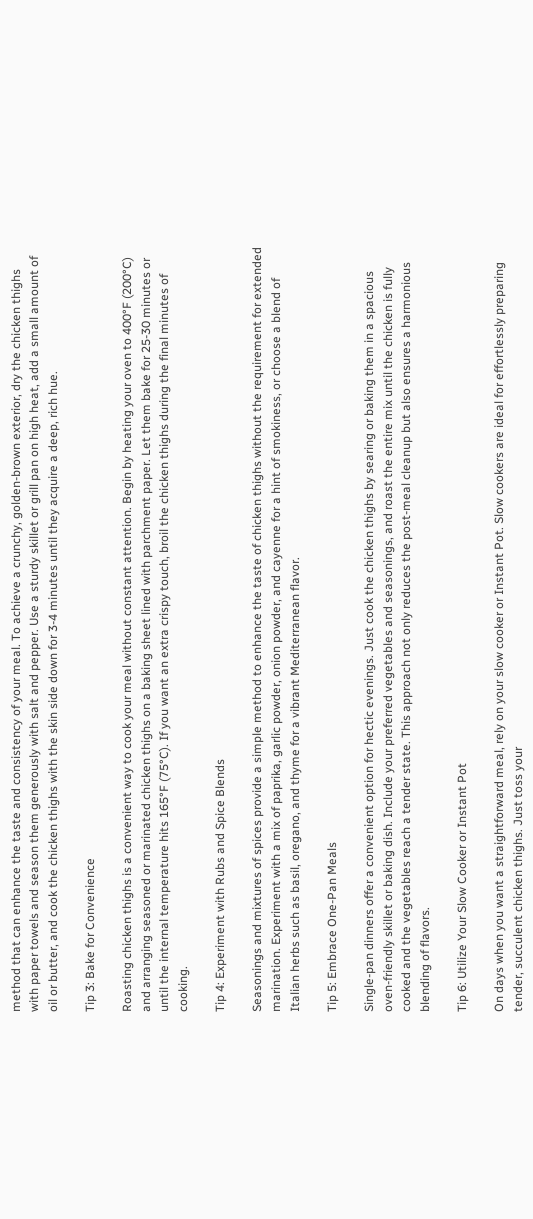method that can enhance the taste and consistency of your meal. To achieve a crunchy, golden-brown exterior, dry the chicken thighs with paper towels and season them generously with salt and pepper. Use a sturdy skillet or grill pan on high heat, add a small amount of oil or butter, and cook the chicken thighs with the skin side down for 3-4 minutes until they acquire a deep, rich hue.

Tip 3: Bake for Convenience

Roasting chicken thighs is a convenient way to cook your meal without constant attention. Begin by heating your oven to 400°F (200°C) and arranging seasoned or marinated chicken thighs on a baking sheet lined with parchment paper. Let them bake for 25-30 minutes or until the internal temperature hits 165°F (75°C). If you want an extra crispy touch, broil the chicken thighs during the final minutes of cooking.

Tip 4: Experiment with Rubs and Spice Blends

Seasonings and mixtures of spices provide a simple method to enhance the taste of chicken thighs without the requirement for extended marination. Experiment with a mix of paprika, garlic powder, onion powder, and cayenne for a hint of smokiness, or choose a blend of Italian herbs such as basil, oregano, and thyme for a vibrant Mediterranean flavor.

Tip 5: Embrace One-Pan Meals

Single-pan dinners offer a convenient option for hectic evenings. Just cook the chicken thighs by searing or baking them in a spacious oven-friendly skillet or baking dish. Include your preferred vegetables and seasonings, and roast the entire mix until the chicken is fully cooked and the vegetables reach a tender state. This approach not only reduces the post-meal cleanup but also ensures a harmonious blending of flavors.

Tip 6: Utilize Your Slow Cooker or Instant Pot

On days when you want a straightforward meal, rely on your slow cooker or Instant Pot. Slow cookers are ideal for effortlessly preparing tender, succulent chicken thighs. Just toss your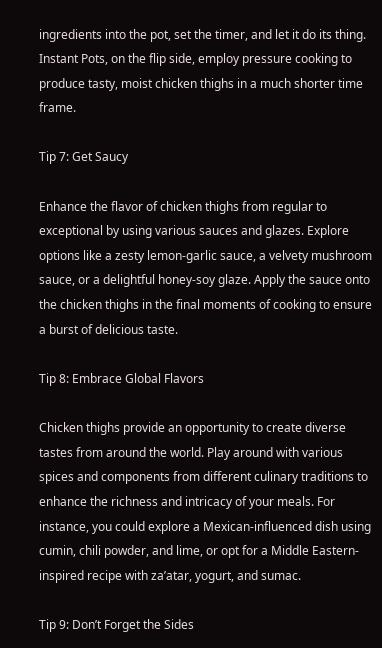ingredients into the pot, set the timer, and let it do its thing. Instant Pots, on the flip side, employ pressure cooking to produce tasty, moist chicken thighs in a much shorter time frame.

Tip 7: Get Saucy

Enhance the flavor of chicken thighs from regular to exceptional by using various sauces and glazes. Explore options like a zesty lemon-garlic sauce, a velvety mushroom sauce, or a delightful honey-soy glaze. Apply the sauce onto the chicken thighs in the final moments of cooking to ensure a burst of delicious taste.

Tip 8: Embrace Global Flavors

Chicken thighs provide an opportunity to create diverse tastes from around the world. Play around with various spices and components from different culinary traditions to enhance the richness and intricacy of your meals. For instance, you could explore a Mexican-influenced dish using cumin, chili powder, and lime, or opt for a Middle Eastern-inspired recipe with za’atar, yogurt, and sumac.

Tip 9: Don’t Forget the Sides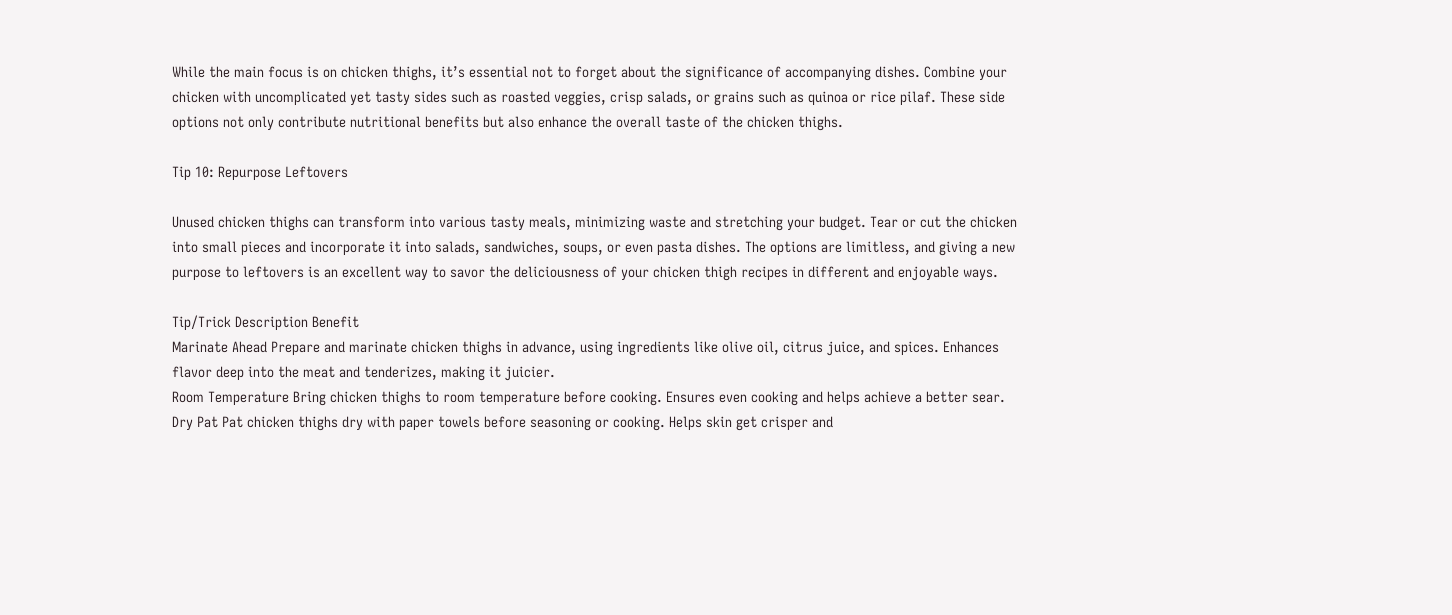While the main focus is on chicken thighs, it’s essential not to forget about the significance of accompanying dishes. Combine your chicken with uncomplicated yet tasty sides such as roasted veggies, crisp salads, or grains such as quinoa or rice pilaf. These side options not only contribute nutritional benefits but also enhance the overall taste of the chicken thighs.

Tip 10: Repurpose Leftovers

Unused chicken thighs can transform into various tasty meals, minimizing waste and stretching your budget. Tear or cut the chicken into small pieces and incorporate it into salads, sandwiches, soups, or even pasta dishes. The options are limitless, and giving a new purpose to leftovers is an excellent way to savor the deliciousness of your chicken thigh recipes in different and enjoyable ways.

Tip/Trick Description Benefit
Marinate Ahead Prepare and marinate chicken thighs in advance, using ingredients like olive oil, citrus juice, and spices. Enhances flavor deep into the meat and tenderizes, making it juicier.
Room Temperature Bring chicken thighs to room temperature before cooking. Ensures even cooking and helps achieve a better sear.
Dry Pat Pat chicken thighs dry with paper towels before seasoning or cooking. Helps skin get crisper and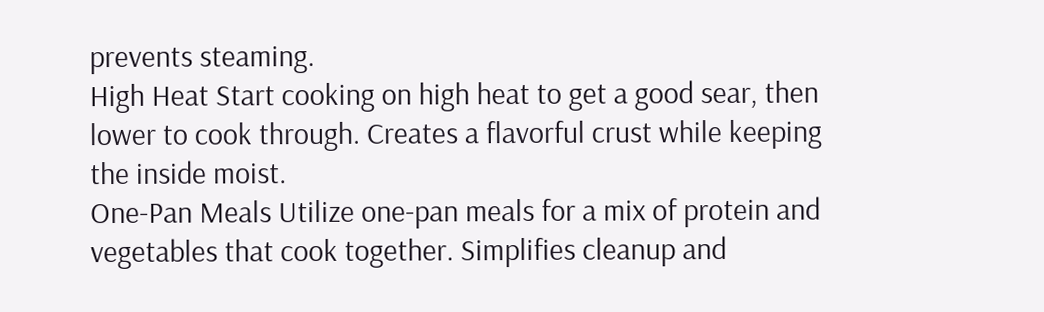prevents steaming.
High Heat Start cooking on high heat to get a good sear, then lower to cook through. Creates a flavorful crust while keeping the inside moist.
One-Pan Meals Utilize one-pan meals for a mix of protein and vegetables that cook together. Simplifies cleanup and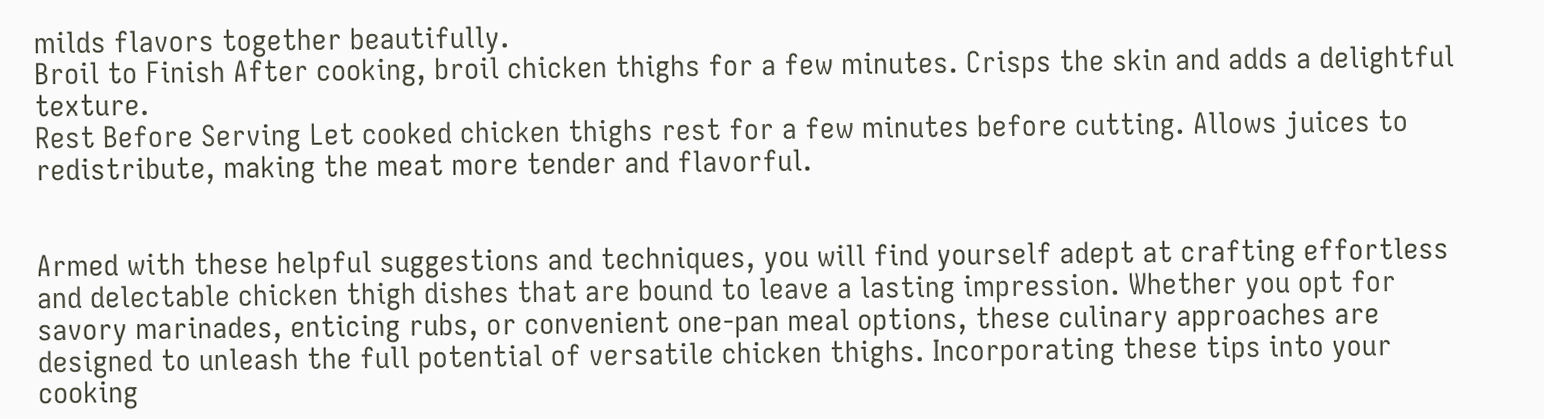milds flavors together beautifully.
Broil to Finish After cooking, broil chicken thighs for a few minutes. Crisps the skin and adds a delightful texture.
Rest Before Serving Let cooked chicken thighs rest for a few minutes before cutting. Allows juices to redistribute, making the meat more tender and flavorful.


Armed with these helpful suggestions and techniques, you will find yourself adept at crafting effortless and delectable chicken thigh dishes that are bound to leave a lasting impression. Whether you opt for savory marinades, enticing rubs, or convenient one-pan meal options, these culinary approaches are designed to unleash the full potential of versatile chicken thighs. Incorporating these tips into your cooking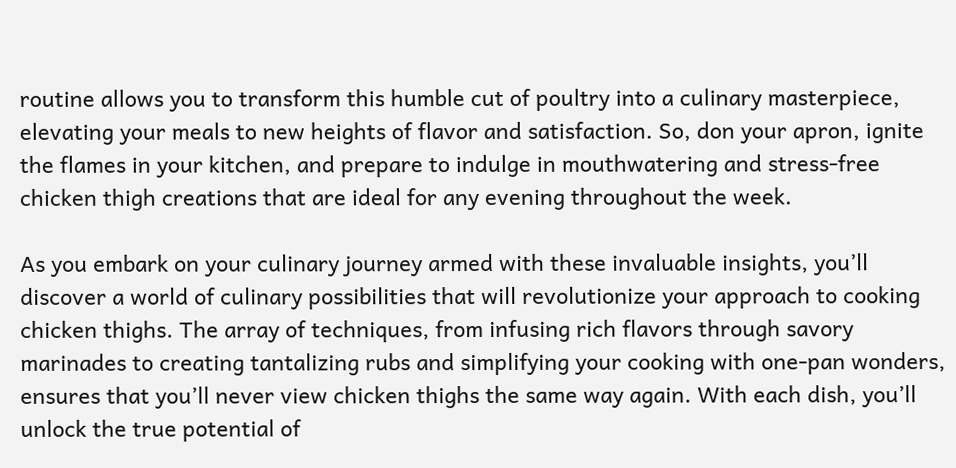routine allows you to transform this humble cut of poultry into a culinary masterpiece, elevating your meals to new heights of flavor and satisfaction. So, don your apron, ignite the flames in your kitchen, and prepare to indulge in mouthwatering and stress-free chicken thigh creations that are ideal for any evening throughout the week.

As you embark on your culinary journey armed with these invaluable insights, you’ll discover a world of culinary possibilities that will revolutionize your approach to cooking chicken thighs. The array of techniques, from infusing rich flavors through savory marinades to creating tantalizing rubs and simplifying your cooking with one-pan wonders, ensures that you’ll never view chicken thighs the same way again. With each dish, you’ll unlock the true potential of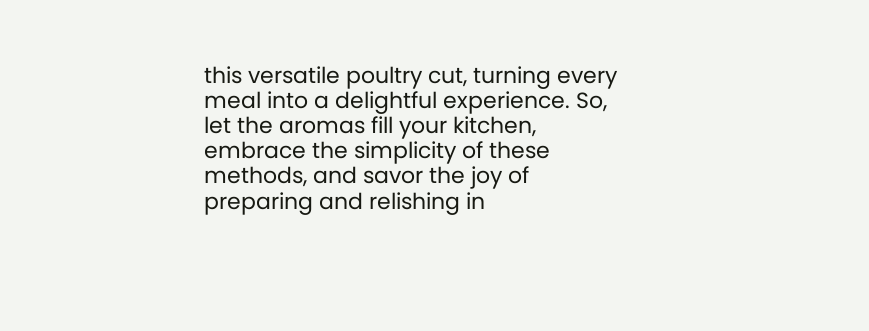this versatile poultry cut, turning every meal into a delightful experience. So, let the aromas fill your kitchen, embrace the simplicity of these methods, and savor the joy of preparing and relishing in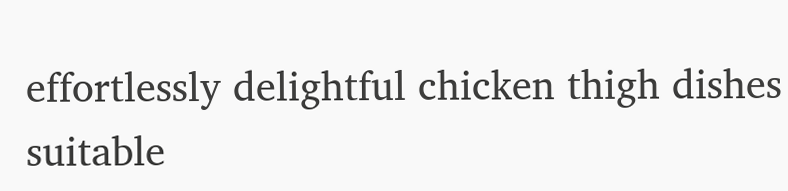effortlessly delightful chicken thigh dishes suitable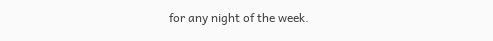for any night of the week.